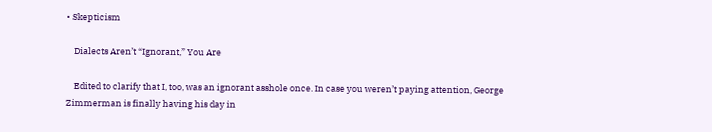• Skepticism

    Dialects Aren’t “Ignorant,” You Are

    Edited to clarify that I, too, was an ignorant asshole once. In case you weren’t paying attention, George Zimmerman is finally having his day in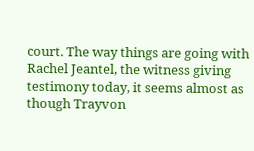court. The way things are going with Rachel Jeantel, the witness giving testimony today, it seems almost as though Trayvon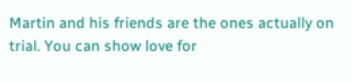Martin and his friends are the ones actually on trial. You can show love for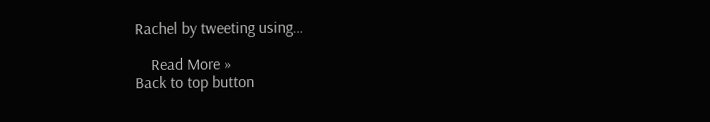Rachel by tweeting using…

    Read More »
Back to top button